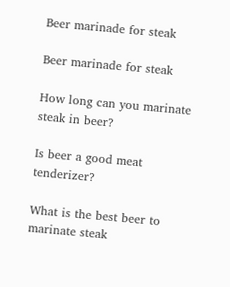Beer marinade for steak

Beer marinade for steak

How long can you marinate steak in beer?

Is beer a good meat tenderizer?

What is the best beer to marinate steak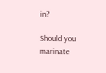in?

Should you marinate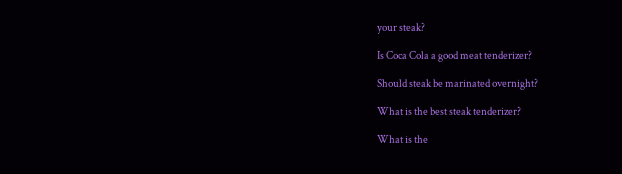your steak?

Is Coca Cola a good meat tenderizer?

Should steak be marinated overnight?

What is the best steak tenderizer?

What is the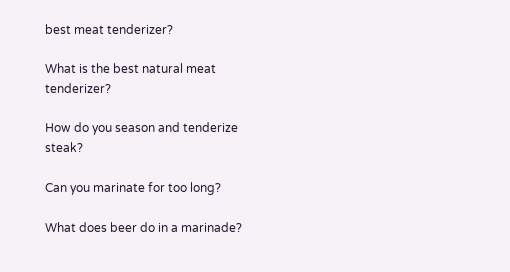best meat tenderizer?

What is the best natural meat tenderizer?

How do you season and tenderize steak?

Can you marinate for too long?

What does beer do in a marinade?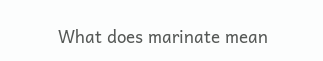What does marinate mean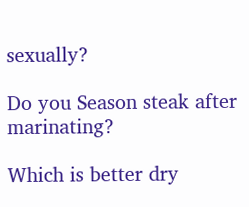sexually?

Do you Season steak after marinating?

Which is better dry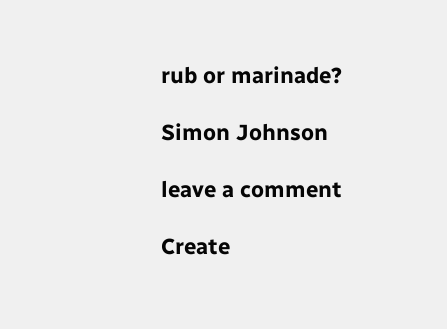rub or marinade?

Simon Johnson

leave a comment

Create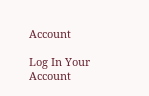Account

Log In Your Account